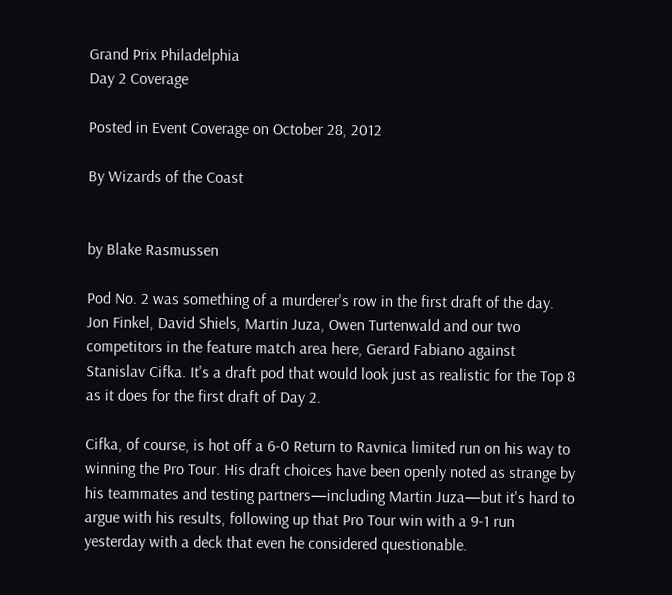Grand Prix Philadelphia
Day 2 Coverage

Posted in Event Coverage on October 28, 2012

By Wizards of the Coast


by Blake Rasmussen

Pod No. 2 was something of a murderer's row in the first draft of the day. Jon Finkel, David Shiels, Martin Juza, Owen Turtenwald and our two competitors in the feature match area here, Gerard Fabiano against Stanislav Cifka. It's a draft pod that would look just as realistic for the Top 8 as it does for the first draft of Day 2.

Cifka, of course, is hot off a 6-0 Return to Ravnica limited run on his way to winning the Pro Tour. His draft choices have been openly noted as strange by his teammates and testing partners—including Martin Juza—but it's hard to argue with his results, following up that Pro Tour win with a 9-1 run yesterday with a deck that even he considered questionable.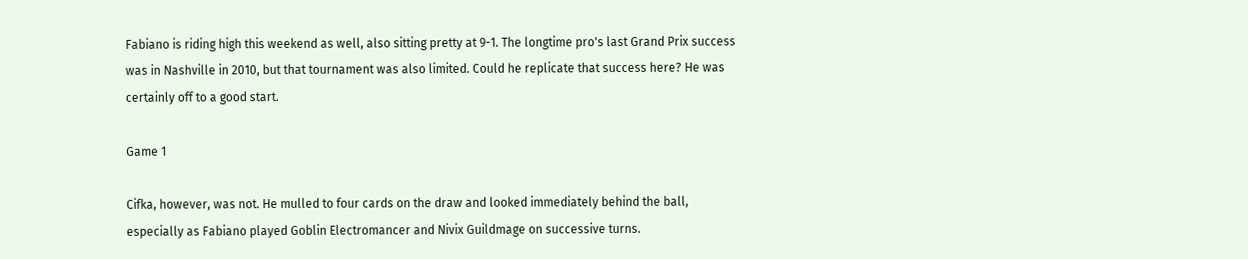Fabiano is riding high this weekend as well, also sitting pretty at 9-1. The longtime pro's last Grand Prix success was in Nashville in 2010, but that tournament was also limited. Could he replicate that success here? He was certainly off to a good start.

Game 1

Cifka, however, was not. He mulled to four cards on the draw and looked immediately behind the ball, especially as Fabiano played Goblin Electromancer and Nivix Guildmage on successive turns.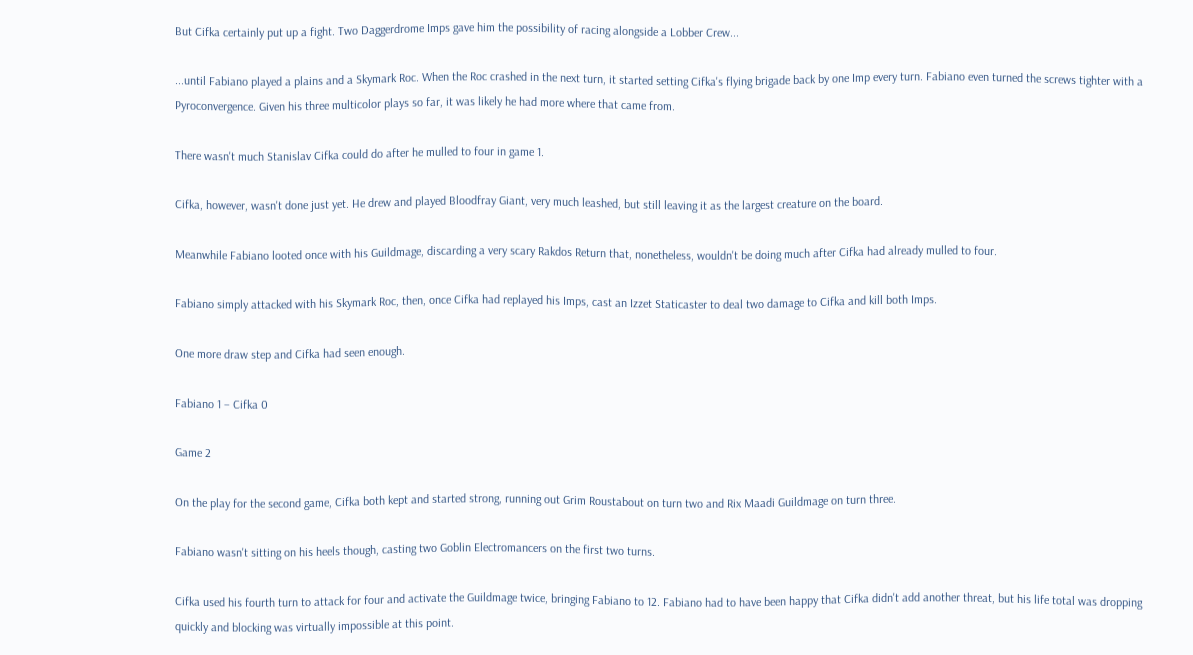But Cifka certainly put up a fight. Two Daggerdrome Imps gave him the possibility of racing alongside a Lobber Crew...

...until Fabiano played a plains and a Skymark Roc. When the Roc crashed in the next turn, it started setting Cifka's flying brigade back by one Imp every turn. Fabiano even turned the screws tighter with a Pyroconvergence. Given his three multicolor plays so far, it was likely he had more where that came from.

There wasn't much Stanislav Cifka could do after he mulled to four in game 1.

Cifka, however, wasn't done just yet. He drew and played Bloodfray Giant, very much leashed, but still leaving it as the largest creature on the board.

Meanwhile Fabiano looted once with his Guildmage, discarding a very scary Rakdos Return that, nonetheless, wouldn't be doing much after Cifka had already mulled to four.

Fabiano simply attacked with his Skymark Roc, then, once Cifka had replayed his Imps, cast an Izzet Staticaster to deal two damage to Cifka and kill both Imps.

One more draw step and Cifka had seen enough.

Fabiano 1 – Cifka 0

Game 2

On the play for the second game, Cifka both kept and started strong, running out Grim Roustabout on turn two and Rix Maadi Guildmage on turn three.

Fabiano wasn't sitting on his heels though, casting two Goblin Electromancers on the first two turns.

Cifka used his fourth turn to attack for four and activate the Guildmage twice, bringing Fabiano to 12. Fabiano had to have been happy that Cifka didn't add another threat, but his life total was dropping quickly and blocking was virtually impossible at this point.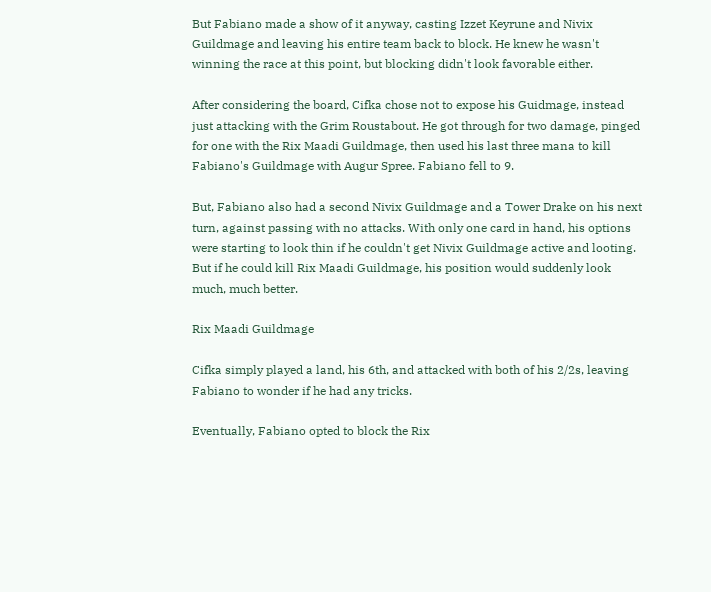But Fabiano made a show of it anyway, casting Izzet Keyrune and Nivix Guildmage and leaving his entire team back to block. He knew he wasn't winning the race at this point, but blocking didn't look favorable either.

After considering the board, Cifka chose not to expose his Guidmage, instead just attacking with the Grim Roustabout. He got through for two damage, pinged for one with the Rix Maadi Guildmage, then used his last three mana to kill Fabiano's Guildmage with Augur Spree. Fabiano fell to 9.

But, Fabiano also had a second Nivix Guildmage and a Tower Drake on his next turn, against passing with no attacks. With only one card in hand, his options were starting to look thin if he couldn't get Nivix Guildmage active and looting. But if he could kill Rix Maadi Guildmage, his position would suddenly look much, much better.

Rix Maadi Guildmage

Cifka simply played a land, his 6th, and attacked with both of his 2/2s, leaving Fabiano to wonder if he had any tricks.

Eventually, Fabiano opted to block the Rix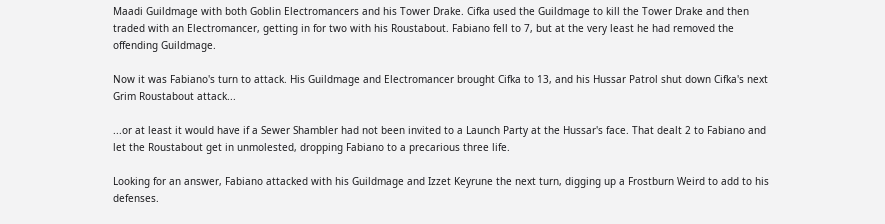Maadi Guildmage with both Goblin Electromancers and his Tower Drake. Cifka used the Guildmage to kill the Tower Drake and then traded with an Electromancer, getting in for two with his Roustabout. Fabiano fell to 7, but at the very least he had removed the offending Guildmage.

Now it was Fabiano's turn to attack. His Guildmage and Electromancer brought Cifka to 13, and his Hussar Patrol shut down Cifka's next Grim Roustabout attack...

...or at least it would have if a Sewer Shambler had not been invited to a Launch Party at the Hussar's face. That dealt 2 to Fabiano and let the Roustabout get in unmolested, dropping Fabiano to a precarious three life.

Looking for an answer, Fabiano attacked with his Guildmage and Izzet Keyrune the next turn, digging up a Frostburn Weird to add to his defenses.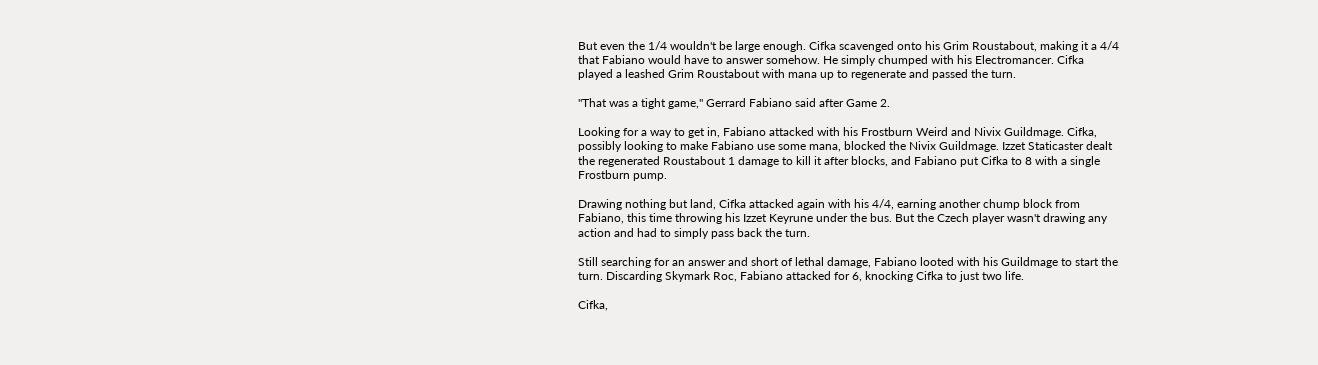But even the 1/4 wouldn't be large enough. Cifka scavenged onto his Grim Roustabout, making it a 4/4 that Fabiano would have to answer somehow. He simply chumped with his Electromancer. Cifka played a leashed Grim Roustabout with mana up to regenerate and passed the turn.

"That was a tight game," Gerrard Fabiano said after Game 2.

Looking for a way to get in, Fabiano attacked with his Frostburn Weird and Nivix Guildmage. Cifka, possibly looking to make Fabiano use some mana, blocked the Nivix Guildmage. Izzet Staticaster dealt the regenerated Roustabout 1 damage to kill it after blocks, and Fabiano put Cifka to 8 with a single Frostburn pump.

Drawing nothing but land, Cifka attacked again with his 4/4, earning another chump block from Fabiano, this time throwing his Izzet Keyrune under the bus. But the Czech player wasn't drawing any action and had to simply pass back the turn.

Still searching for an answer and short of lethal damage, Fabiano looted with his Guildmage to start the turn. Discarding Skymark Roc, Fabiano attacked for 6, knocking Cifka to just two life.

Cifka,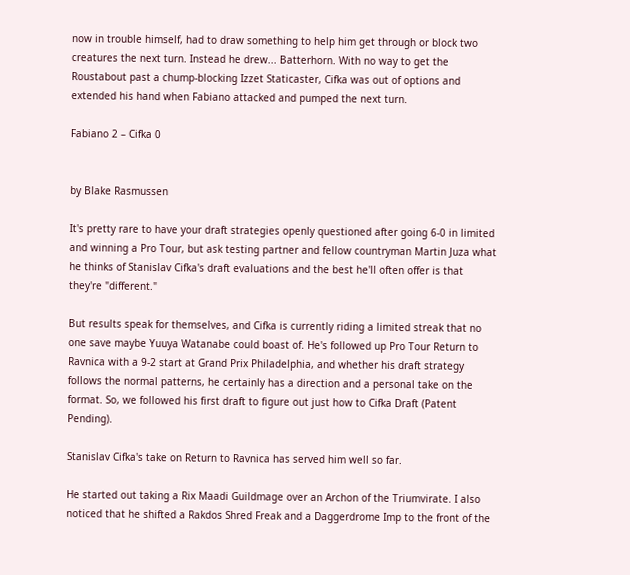now in trouble himself, had to draw something to help him get through or block two creatures the next turn. Instead he drew... Batterhorn. With no way to get the Roustabout past a chump-blocking Izzet Staticaster, Cifka was out of options and extended his hand when Fabiano attacked and pumped the next turn.

Fabiano 2 – Cifka 0


by Blake Rasmussen

It's pretty rare to have your draft strategies openly questioned after going 6-0 in limited and winning a Pro Tour, but ask testing partner and fellow countryman Martin Juza what he thinks of Stanislav Cifka's draft evaluations and the best he'll often offer is that they're "different."

But results speak for themselves, and Cifka is currently riding a limited streak that no one save maybe Yuuya Watanabe could boast of. He's followed up Pro Tour Return to Ravnica with a 9-2 start at Grand Prix Philadelphia, and whether his draft strategy follows the normal patterns, he certainly has a direction and a personal take on the format. So, we followed his first draft to figure out just how to Cifka Draft (Patent Pending).

Stanislav Cifka's take on Return to Ravnica has served him well so far.

He started out taking a Rix Maadi Guildmage over an Archon of the Triumvirate. I also noticed that he shifted a Rakdos Shred Freak and a Daggerdrome Imp to the front of the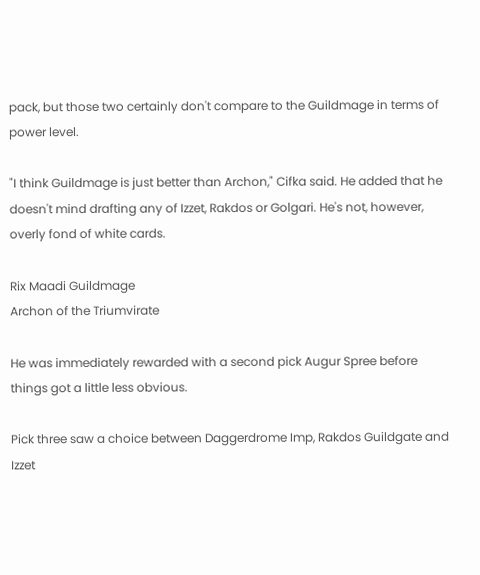pack, but those two certainly don't compare to the Guildmage in terms of power level.

"I think Guildmage is just better than Archon," Cifka said. He added that he doesn't mind drafting any of Izzet, Rakdos or Golgari. He's not, however, overly fond of white cards.

Rix Maadi Guildmage
Archon of the Triumvirate

He was immediately rewarded with a second pick Augur Spree before things got a little less obvious.

Pick three saw a choice between Daggerdrome Imp, Rakdos Guildgate and Izzet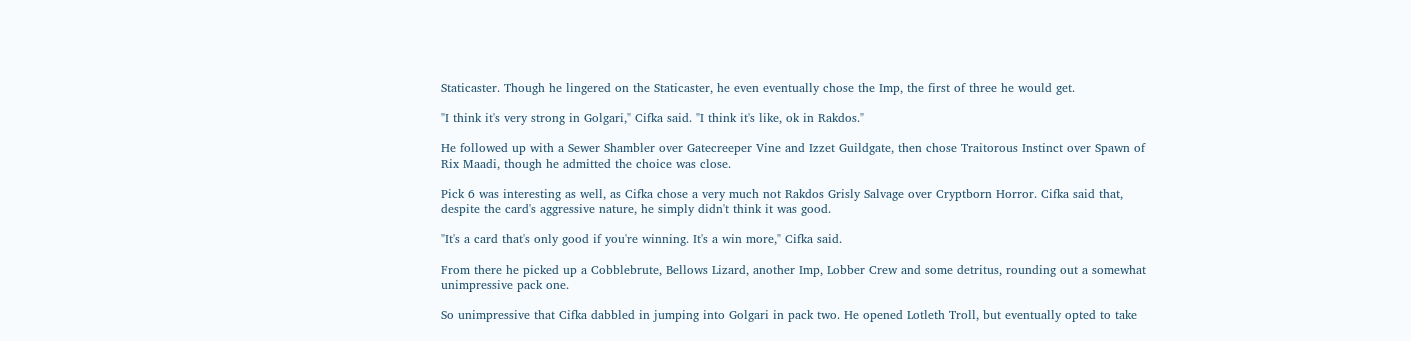Staticaster. Though he lingered on the Staticaster, he even eventually chose the Imp, the first of three he would get.

"I think it's very strong in Golgari," Cifka said. "I think it's like, ok in Rakdos."

He followed up with a Sewer Shambler over Gatecreeper Vine and Izzet Guildgate, then chose Traitorous Instinct over Spawn of Rix Maadi, though he admitted the choice was close.

Pick 6 was interesting as well, as Cifka chose a very much not Rakdos Grisly Salvage over Cryptborn Horror. Cifka said that, despite the card's aggressive nature, he simply didn't think it was good.

"It's a card that's only good if you're winning. It's a win more," Cifka said.

From there he picked up a Cobblebrute, Bellows Lizard, another Imp, Lobber Crew and some detritus, rounding out a somewhat unimpressive pack one.

So unimpressive that Cifka dabbled in jumping into Golgari in pack two. He opened Lotleth Troll, but eventually opted to take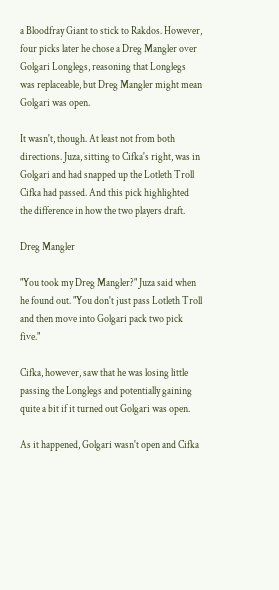a Bloodfray Giant to stick to Rakdos. However, four picks later he chose a Dreg Mangler over Golgari Longlegs, reasoning that Longlegs was replaceable, but Dreg Mangler might mean Golgari was open.

It wasn't, though. At least not from both directions. Juza, sitting to Cifka's right, was in Golgari and had snapped up the Lotleth Troll Cifka had passed. And this pick highlighted the difference in how the two players draft.

Dreg Mangler

"You took my Dreg Mangler?" Juza said when he found out. "You don't just pass Lotleth Troll and then move into Golgari pack two pick five."

Cifka, however, saw that he was losing little passing the Longlegs and potentially gaining quite a bit if it turned out Golgari was open.

As it happened, Golgari wasn't open and Cifka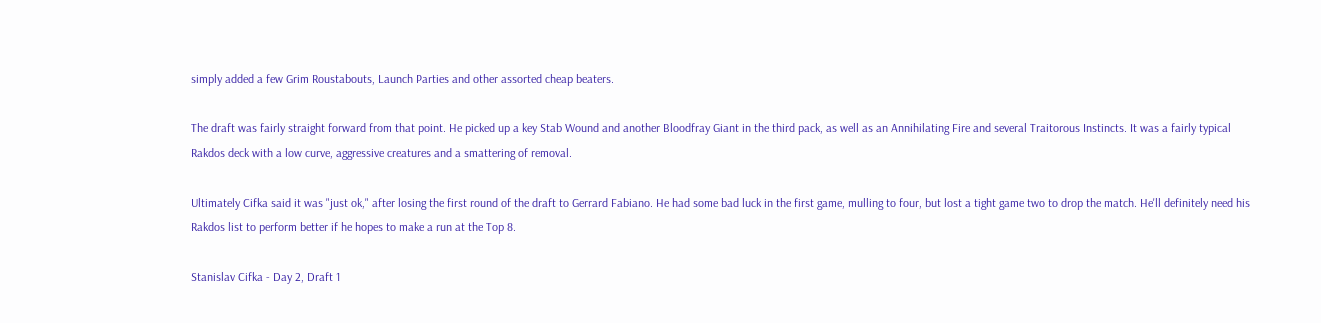simply added a few Grim Roustabouts, Launch Parties and other assorted cheap beaters.

The draft was fairly straight forward from that point. He picked up a key Stab Wound and another Bloodfray Giant in the third pack, as well as an Annihilating Fire and several Traitorous Instincts. It was a fairly typical Rakdos deck with a low curve, aggressive creatures and a smattering of removal.

Ultimately Cifka said it was "just ok," after losing the first round of the draft to Gerrard Fabiano. He had some bad luck in the first game, mulling to four, but lost a tight game two to drop the match. He'll definitely need his Rakdos list to perform better if he hopes to make a run at the Top 8.

Stanislav Cifka - Day 2, Draft 1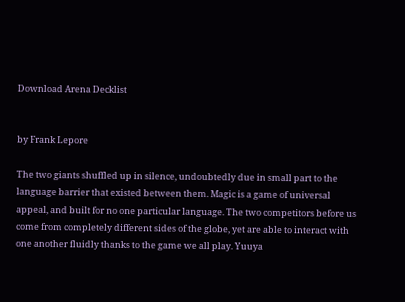Download Arena Decklist


by Frank Lepore

The two giants shuffled up in silence, undoubtedly due in small part to the language barrier that existed between them. Magic is a game of universal appeal, and built for no one particular language. The two competitors before us come from completely different sides of the globe, yet are able to interact with one another fluidly thanks to the game we all play. Yuuya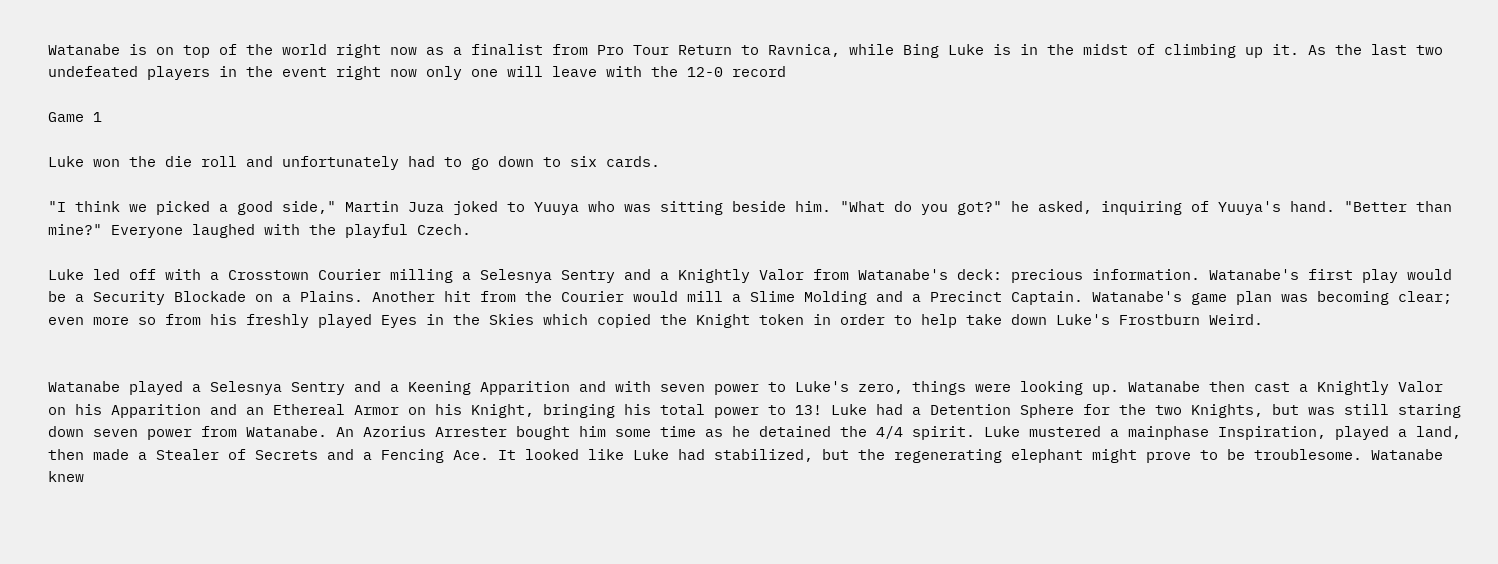Watanabe is on top of the world right now as a finalist from Pro Tour Return to Ravnica, while Bing Luke is in the midst of climbing up it. As the last two undefeated players in the event right now only one will leave with the 12-0 record

Game 1

Luke won the die roll and unfortunately had to go down to six cards.

"I think we picked a good side," Martin Juza joked to Yuuya who was sitting beside him. "What do you got?" he asked, inquiring of Yuuya's hand. "Better than mine?" Everyone laughed with the playful Czech.

Luke led off with a Crosstown Courier milling a Selesnya Sentry and a Knightly Valor from Watanabe's deck: precious information. Watanabe's first play would be a Security Blockade on a Plains. Another hit from the Courier would mill a Slime Molding and a Precinct Captain. Watanabe's game plan was becoming clear; even more so from his freshly played Eyes in the Skies which copied the Knight token in order to help take down Luke's Frostburn Weird.


Watanabe played a Selesnya Sentry and a Keening Apparition and with seven power to Luke's zero, things were looking up. Watanabe then cast a Knightly Valor on his Apparition and an Ethereal Armor on his Knight, bringing his total power to 13! Luke had a Detention Sphere for the two Knights, but was still staring down seven power from Watanabe. An Azorius Arrester bought him some time as he detained the 4/4 spirit. Luke mustered a mainphase Inspiration, played a land, then made a Stealer of Secrets and a Fencing Ace. It looked like Luke had stabilized, but the regenerating elephant might prove to be troublesome. Watanabe knew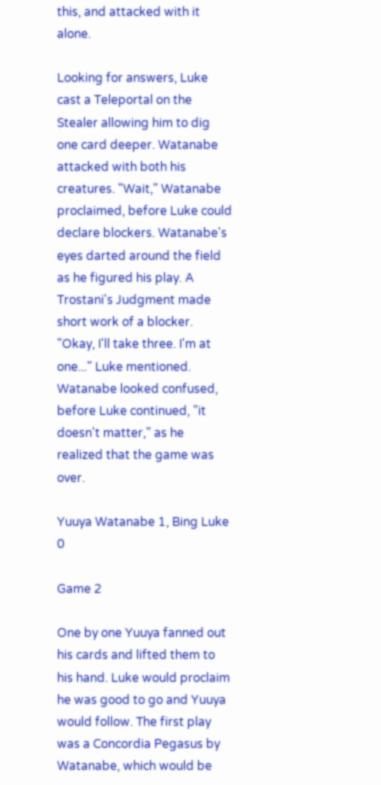this, and attacked with it alone.

Looking for answers, Luke cast a Teleportal on the Stealer allowing him to dig one card deeper. Watanabe attacked with both his creatures. "Wait," Watanabe proclaimed, before Luke could declare blockers. Watanabe's eyes darted around the field as he figured his play. A Trostani's Judgment made short work of a blocker. "Okay, I'll take three. I'm at one..." Luke mentioned. Watanabe looked confused, before Luke continued, "it doesn't matter," as he realized that the game was over.

Yuuya Watanabe 1, Bing Luke 0

Game 2

One by one Yuuya fanned out his cards and lifted them to his hand. Luke would proclaim he was good to go and Yuuya would follow. The first play was a Concordia Pegasus by Watanabe, which would be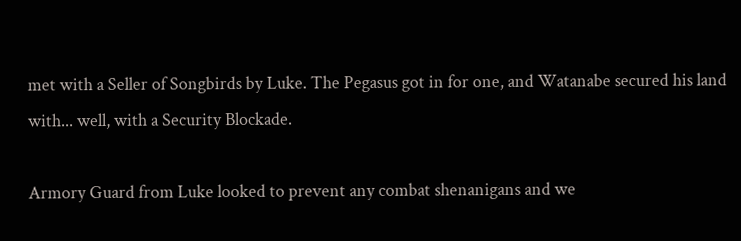met with a Seller of Songbirds by Luke. The Pegasus got in for one, and Watanabe secured his land with... well, with a Security Blockade.

Armory Guard from Luke looked to prevent any combat shenanigans and we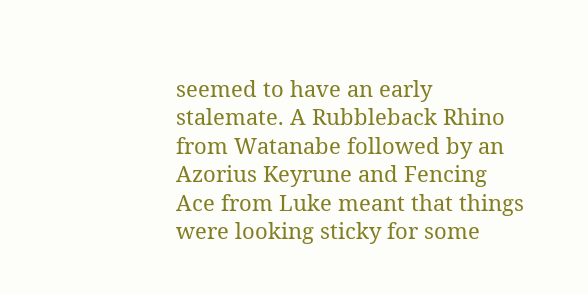seemed to have an early stalemate. A Rubbleback Rhino from Watanabe followed by an Azorius Keyrune and Fencing Ace from Luke meant that things were looking sticky for some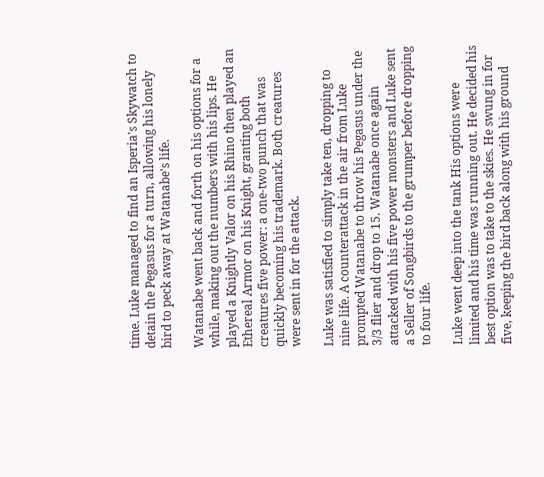time. Luke managed to find an Isperia's Skywatch to detain the Pegasus for a turn, allowing his lonely bird to peck away at Watanabe's life.

Watanabe went back and forth on his options for a while, making out the numbers with his lips. He played a Knightly Valor on his Rhino then played an Ethereal Armor on his Knight, granting both creatures five power: a one-two punch that was quickly becoming his trademark. Both creatures were sent in for the attack.

Luke was satisfied to simply take ten, dropping to nine life. A counterattack in the air from Luke prompted Watanabe to throw his Pegasus under the 3/3 flier and drop to 15. Watanabe once again attacked with his five power monsters and Luke sent a Seller of Songbirds to the grumper before dropping to four life.

Luke went deep into the tank His options were limited and his time was running out. He decided his best option was to take to the skies. He swung in for five, keeping the bird back along with his ground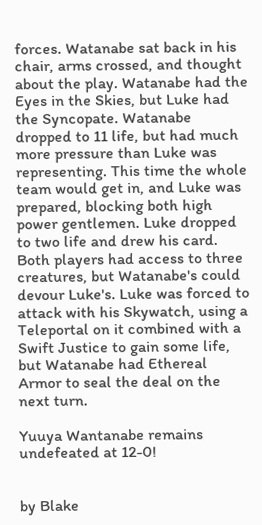forces. Watanabe sat back in his chair, arms crossed, and thought about the play. Watanabe had the Eyes in the Skies, but Luke had the Syncopate. Watanabe dropped to 11 life, but had much more pressure than Luke was representing. This time the whole team would get in, and Luke was prepared, blocking both high power gentlemen. Luke dropped to two life and drew his card. Both players had access to three creatures, but Watanabe's could devour Luke's. Luke was forced to attack with his Skywatch, using a Teleportal on it combined with a Swift Justice to gain some life, but Watanabe had Ethereal Armor to seal the deal on the next turn.

Yuuya Wantanabe remains undefeated at 12-0!


by Blake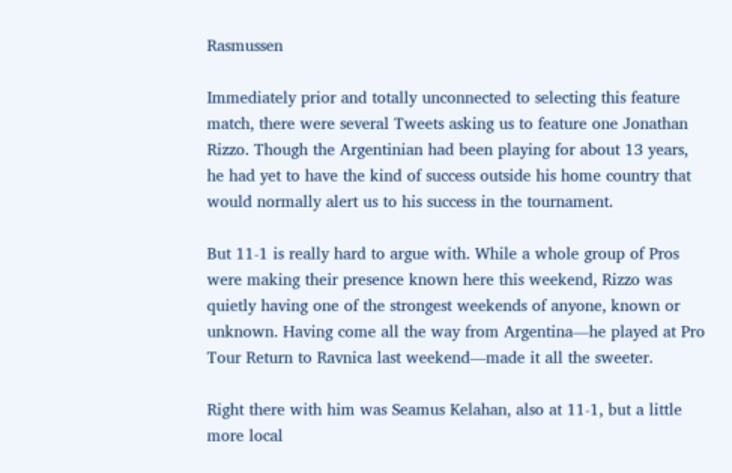Rasmussen

Immediately prior and totally unconnected to selecting this feature match, there were several Tweets asking us to feature one Jonathan Rizzo. Though the Argentinian had been playing for about 13 years, he had yet to have the kind of success outside his home country that would normally alert us to his success in the tournament.

But 11-1 is really hard to argue with. While a whole group of Pros were making their presence known here this weekend, Rizzo was quietly having one of the strongest weekends of anyone, known or unknown. Having come all the way from Argentina—he played at Pro Tour Return to Ravnica last weekend—made it all the sweeter.

Right there with him was Seamus Kelahan, also at 11-1, but a little more local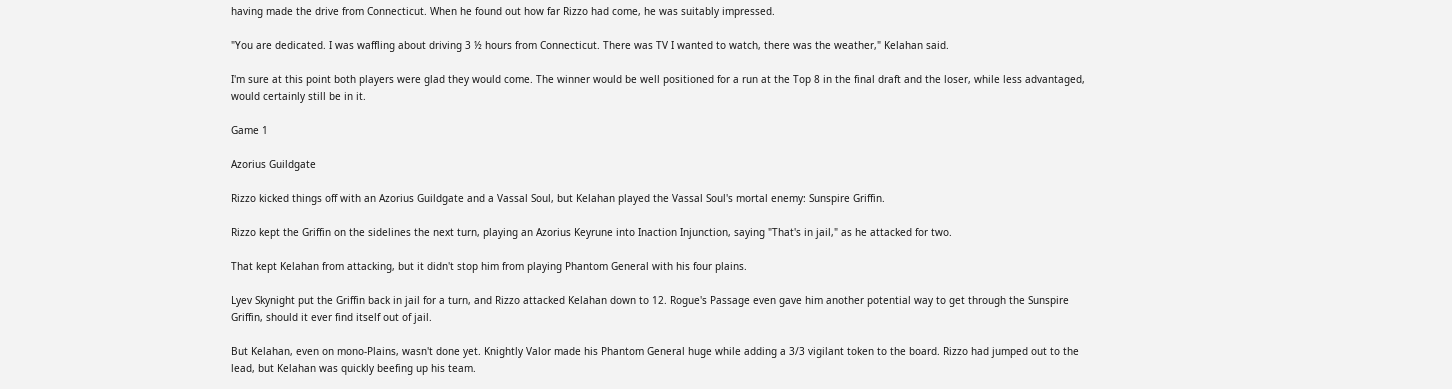having made the drive from Connecticut. When he found out how far Rizzo had come, he was suitably impressed.

"You are dedicated. I was waffling about driving 3 ½ hours from Connecticut. There was TV I wanted to watch, there was the weather," Kelahan said.

I'm sure at this point both players were glad they would come. The winner would be well positioned for a run at the Top 8 in the final draft and the loser, while less advantaged, would certainly still be in it.

Game 1

Azorius Guildgate

Rizzo kicked things off with an Azorius Guildgate and a Vassal Soul, but Kelahan played the Vassal Soul's mortal enemy: Sunspire Griffin.

Rizzo kept the Griffin on the sidelines the next turn, playing an Azorius Keyrune into Inaction Injunction, saying "That's in jail," as he attacked for two.

That kept Kelahan from attacking, but it didn't stop him from playing Phantom General with his four plains.

Lyev Skynight put the Griffin back in jail for a turn, and Rizzo attacked Kelahan down to 12. Rogue's Passage even gave him another potential way to get through the Sunspire Griffin, should it ever find itself out of jail.

But Kelahan, even on mono-Plains, wasn't done yet. Knightly Valor made his Phantom General huge while adding a 3/3 vigilant token to the board. Rizzo had jumped out to the lead, but Kelahan was quickly beefing up his team.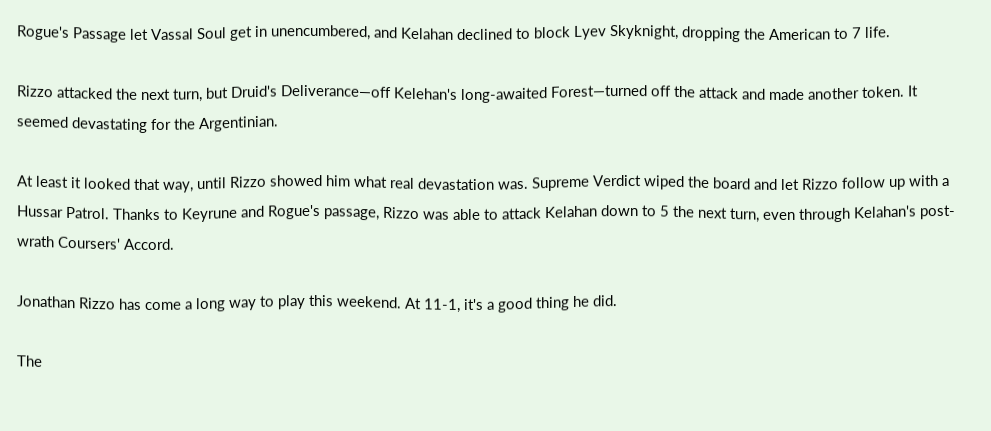Rogue's Passage let Vassal Soul get in unencumbered, and Kelahan declined to block Lyev Skyknight, dropping the American to 7 life.

Rizzo attacked the next turn, but Druid's Deliverance—off Kelehan's long-awaited Forest—turned off the attack and made another token. It seemed devastating for the Argentinian.

At least it looked that way, until Rizzo showed him what real devastation was. Supreme Verdict wiped the board and let Rizzo follow up with a Hussar Patrol. Thanks to Keyrune and Rogue's passage, Rizzo was able to attack Kelahan down to 5 the next turn, even through Kelahan's post-wrath Coursers' Accord.

Jonathan Rizzo has come a long way to play this weekend. At 11-1, it's a good thing he did.

The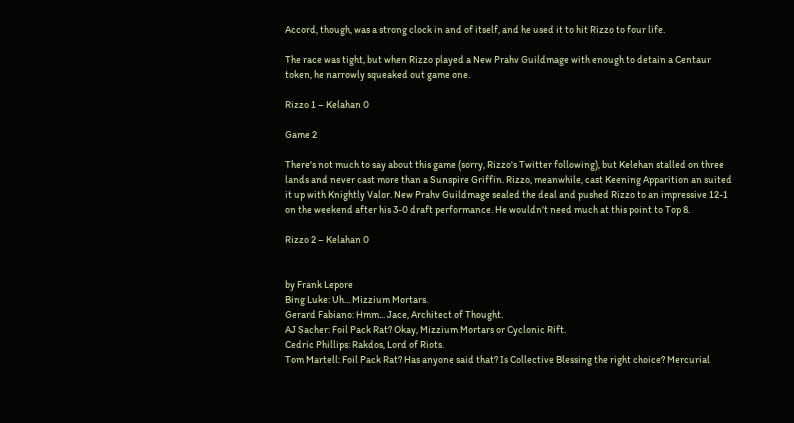Accord, though, was a strong clock in and of itself, and he used it to hit Rizzo to four life.

The race was tight, but when Rizzo played a New Prahv Guildmage with enough to detain a Centaur token, he narrowly squeaked out game one.

Rizzo 1 – Kelahan 0

Game 2

There's not much to say about this game (sorry, Rizzo's Twitter following), but Kelehan stalled on three lands and never cast more than a Sunspire Griffin. Rizzo, meanwhile, cast Keening Apparition an suited it up with Knightly Valor. New Prahv Guildmage sealed the deal and pushed Rizzo to an impressive 12-1 on the weekend after his 3-0 draft performance. He wouldn't need much at this point to Top 8.

Rizzo 2 – Kelahan 0


by Frank Lepore
Bing Luke: Uh... Mizzium Mortars.
Gerard Fabiano: Hmm... Jace, Architect of Thought.
AJ Sacher: Foil Pack Rat? Okay, Mizzium Mortars or Cyclonic Rift.
Cedric Phillips: Rakdos, Lord of Riots.
Tom Martell: Foil Pack Rat? Has anyone said that? Is Collective Blessing the right choice? Mercurial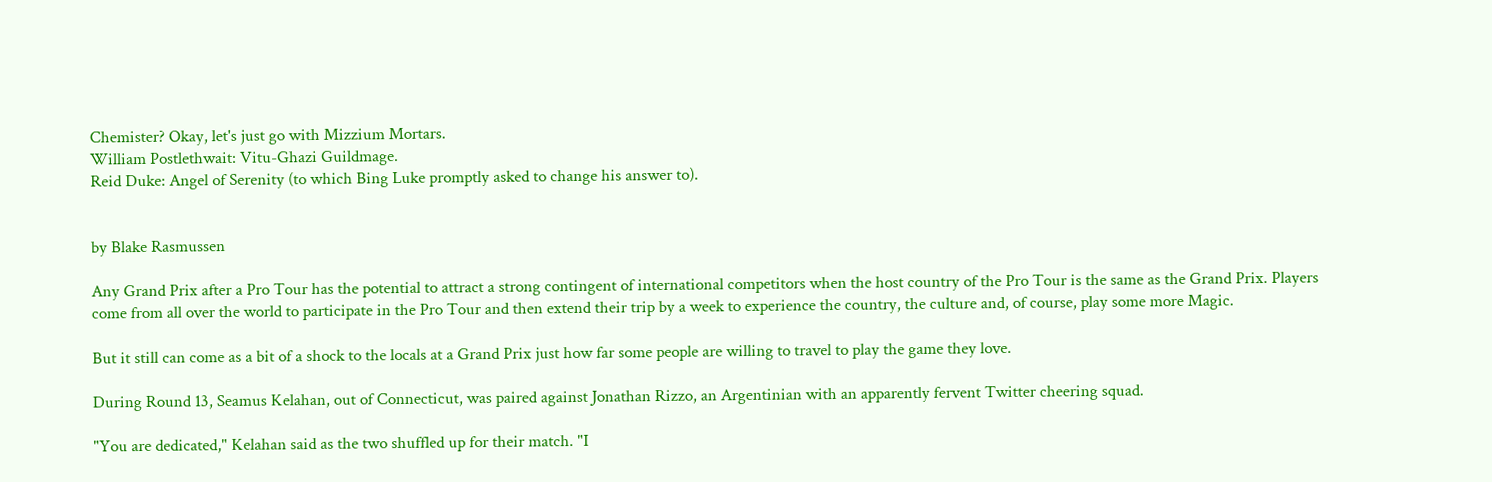Chemister? Okay, let's just go with Mizzium Mortars.
William Postlethwait: Vitu-Ghazi Guildmage.
Reid Duke: Angel of Serenity (to which Bing Luke promptly asked to change his answer to).


by Blake Rasmussen

Any Grand Prix after a Pro Tour has the potential to attract a strong contingent of international competitors when the host country of the Pro Tour is the same as the Grand Prix. Players come from all over the world to participate in the Pro Tour and then extend their trip by a week to experience the country, the culture and, of course, play some more Magic.

But it still can come as a bit of a shock to the locals at a Grand Prix just how far some people are willing to travel to play the game they love.

During Round 13, Seamus Kelahan, out of Connecticut, was paired against Jonathan Rizzo, an Argentinian with an apparently fervent Twitter cheering squad.

"You are dedicated," Kelahan said as the two shuffled up for their match. "I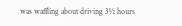was waffling about driving 3½ hours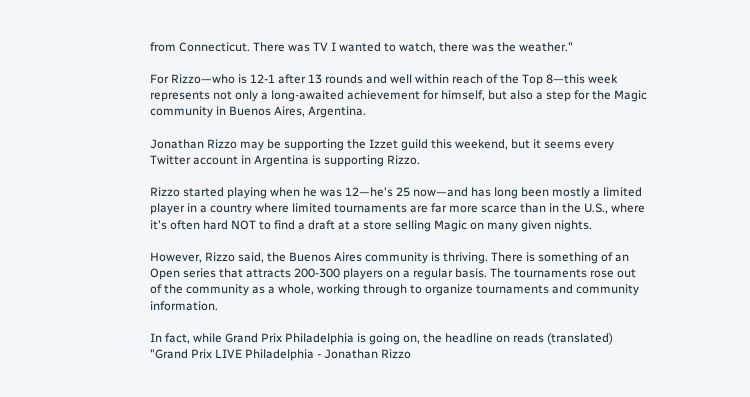from Connecticut. There was TV I wanted to watch, there was the weather."

For Rizzo—who is 12-1 after 13 rounds and well within reach of the Top 8—this week represents not only a long-awaited achievement for himself, but also a step for the Magic community in Buenos Aires, Argentina.

Jonathan Rizzo may be supporting the Izzet guild this weekend, but it seems every Twitter account in Argentina is supporting Rizzo.

Rizzo started playing when he was 12—he's 25 now—and has long been mostly a limited player in a country where limited tournaments are far more scarce than in the U.S., where it's often hard NOT to find a draft at a store selling Magic on many given nights.

However, Rizzo said, the Buenos Aires community is thriving. There is something of an Open series that attracts 200-300 players on a regular basis. The tournaments rose out of the community as a whole, working through to organize tournaments and community information.

In fact, while Grand Prix Philadelphia is going on, the headline on reads (translated) "Grand Prix LIVE Philadelphia - Jonathan Rizzo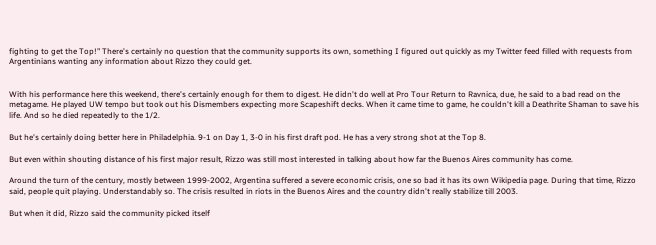fighting to get the Top!" There's certainly no question that the community supports its own, something I figured out quickly as my Twitter feed filled with requests from Argentinians wanting any information about Rizzo they could get.


With his performance here this weekend, there's certainly enough for them to digest. He didn't do well at Pro Tour Return to Ravnica, due, he said to a bad read on the metagame. He played UW tempo but took out his Dismembers expecting more Scapeshift decks. When it came time to game, he couldn't kill a Deathrite Shaman to save his life. And so he died repeatedly to the 1/2.

But he's certainly doing better here in Philadelphia. 9-1 on Day 1, 3-0 in his first draft pod. He has a very strong shot at the Top 8.

But even within shouting distance of his first major result, Rizzo was still most interested in talking about how far the Buenos Aires community has come.

Around the turn of the century, mostly between 1999-2002, Argentina suffered a severe economic crisis, one so bad it has its own Wikipedia page. During that time, Rizzo said, people quit playing. Understandably so. The crisis resulted in riots in the Buenos Aires and the country didn't really stabilize till 2003.

But when it did, Rizzo said the community picked itself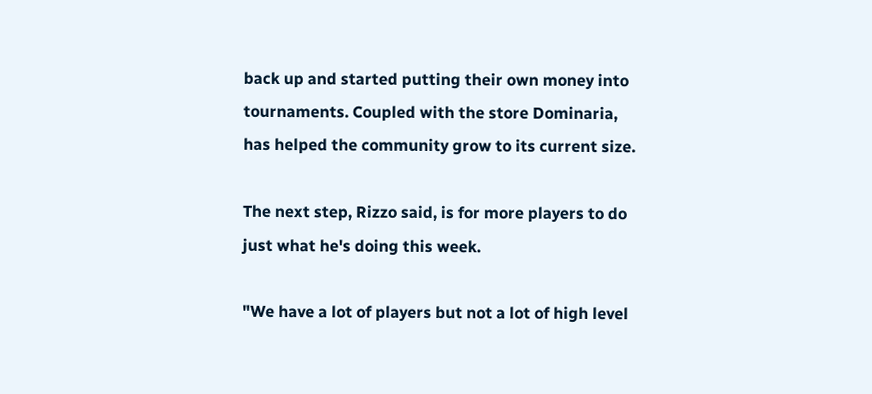back up and started putting their own money into tournaments. Coupled with the store Dominaria, has helped the community grow to its current size.

The next step, Rizzo said, is for more players to do just what he's doing this week.

"We have a lot of players but not a lot of high level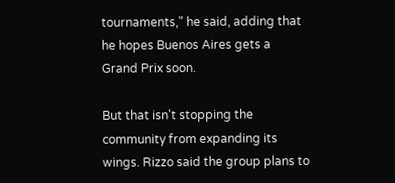tournaments," he said, adding that he hopes Buenos Aires gets a Grand Prix soon.

But that isn't stopping the community from expanding its wings. Rizzo said the group plans to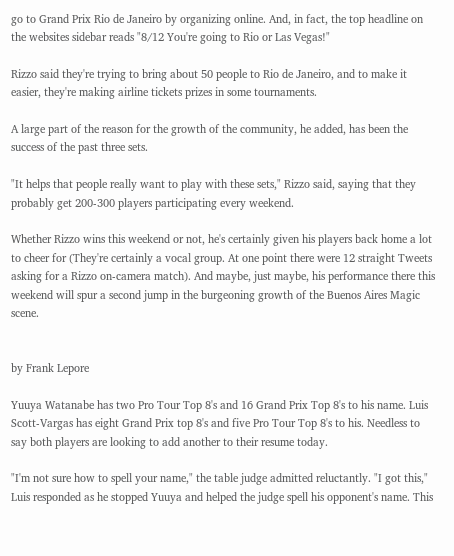go to Grand Prix Rio de Janeiro by organizing online. And, in fact, the top headline on the websites sidebar reads "8/12 You're going to Rio or Las Vegas!"

Rizzo said they're trying to bring about 50 people to Rio de Janeiro, and to make it easier, they're making airline tickets prizes in some tournaments.

A large part of the reason for the growth of the community, he added, has been the success of the past three sets.

"It helps that people really want to play with these sets," Rizzo said, saying that they probably get 200-300 players participating every weekend.

Whether Rizzo wins this weekend or not, he's certainly given his players back home a lot to cheer for (They're certainly a vocal group. At one point there were 12 straight Tweets asking for a Rizzo on-camera match). And maybe, just maybe, his performance there this weekend will spur a second jump in the burgeoning growth of the Buenos Aires Magic scene.


by Frank Lepore

Yuuya Watanabe has two Pro Tour Top 8's and 16 Grand Prix Top 8's to his name. Luis Scott-Vargas has eight Grand Prix top 8's and five Pro Tour Top 8's to his. Needless to say both players are looking to add another to their resume today.

"I'm not sure how to spell your name," the table judge admitted reluctantly. "I got this," Luis responded as he stopped Yuuya and helped the judge spell his opponent's name. This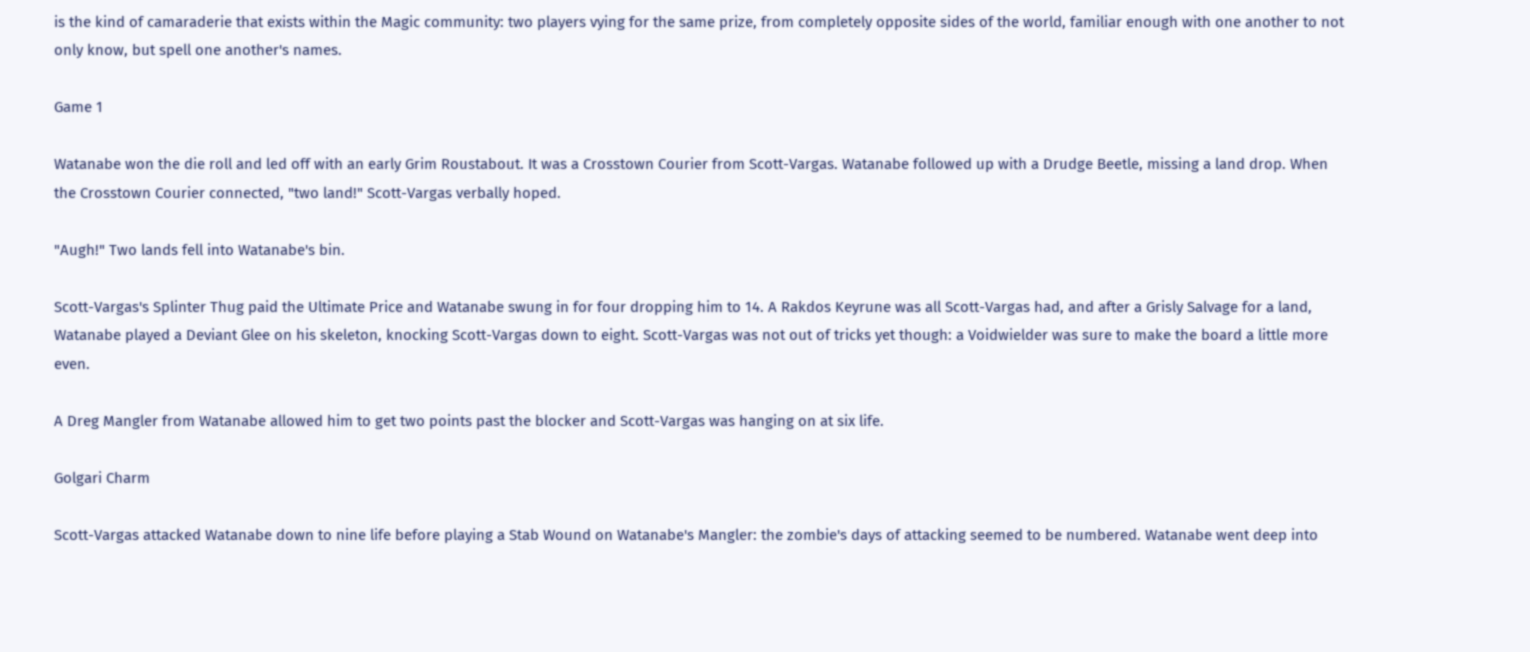is the kind of camaraderie that exists within the Magic community: two players vying for the same prize, from completely opposite sides of the world, familiar enough with one another to not only know, but spell one another's names.

Game 1

Watanabe won the die roll and led off with an early Grim Roustabout. It was a Crosstown Courier from Scott-Vargas. Watanabe followed up with a Drudge Beetle, missing a land drop. When the Crosstown Courier connected, "two land!" Scott-Vargas verbally hoped.

"Augh!" Two lands fell into Watanabe's bin.

Scott-Vargas's Splinter Thug paid the Ultimate Price and Watanabe swung in for four dropping him to 14. A Rakdos Keyrune was all Scott-Vargas had, and after a Grisly Salvage for a land, Watanabe played a Deviant Glee on his skeleton, knocking Scott-Vargas down to eight. Scott-Vargas was not out of tricks yet though: a Voidwielder was sure to make the board a little more even.

A Dreg Mangler from Watanabe allowed him to get two points past the blocker and Scott-Vargas was hanging on at six life.

Golgari Charm

Scott-Vargas attacked Watanabe down to nine life before playing a Stab Wound on Watanabe's Mangler: the zombie's days of attacking seemed to be numbered. Watanabe went deep into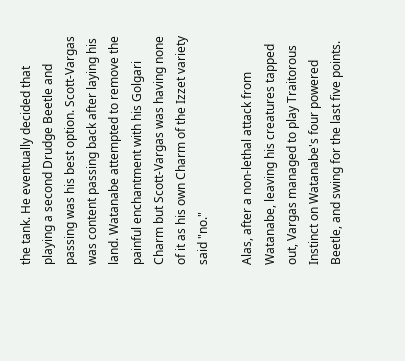the tank. He eventually decided that playing a second Drudge Beetle and passing was his best option. Scott-Vargas was content passing back after laying his land. Watanabe attempted to remove the painful enchantment with his Golgari Charm but Scott-Vargas was having none of it as his own Charm of the Izzet variety said "no."

Alas, after a non-lethal attack from Watanabe, leaving his creatures tapped out, Vargas managed to play Traitorous Instinct on Watanabe's four powered Beetle, and swing for the last five points.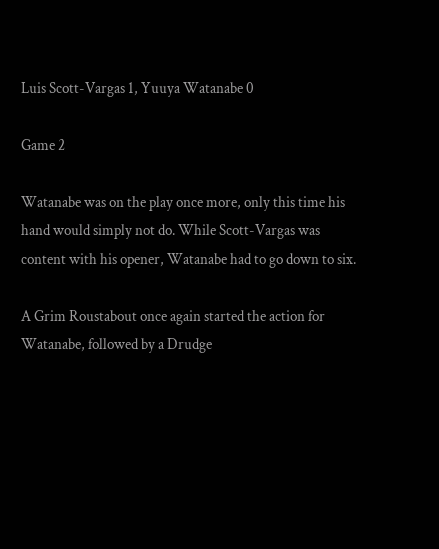Luis Scott-Vargas 1, Yuuya Watanabe 0

Game 2

Watanabe was on the play once more, only this time his hand would simply not do. While Scott-Vargas was content with his opener, Watanabe had to go down to six.

A Grim Roustabout once again started the action for Watanabe, followed by a Drudge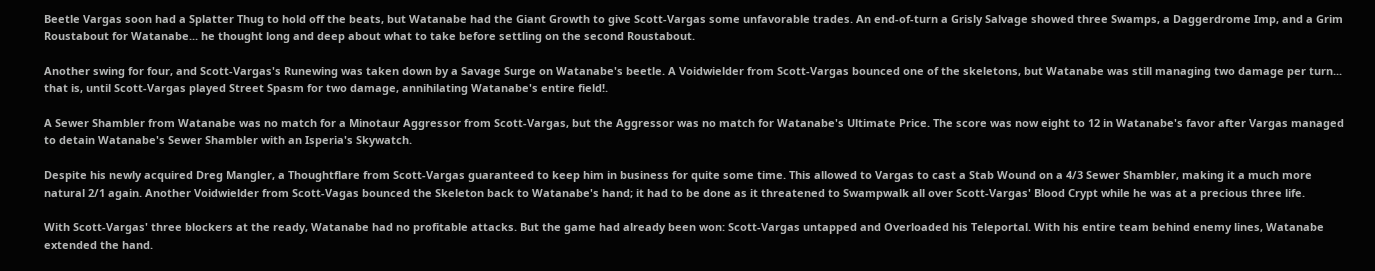Beetle Vargas soon had a Splatter Thug to hold off the beats, but Watanabe had the Giant Growth to give Scott-Vargas some unfavorable trades. An end-of-turn a Grisly Salvage showed three Swamps, a Daggerdrome Imp, and a Grim Roustabout for Watanabe... he thought long and deep about what to take before settling on the second Roustabout.

Another swing for four, and Scott-Vargas's Runewing was taken down by a Savage Surge on Watanabe's beetle. A Voidwielder from Scott-Vargas bounced one of the skeletons, but Watanabe was still managing two damage per turn... that is, until Scott-Vargas played Street Spasm for two damage, annihilating Watanabe's entire field!.

A Sewer Shambler from Watanabe was no match for a Minotaur Aggressor from Scott-Vargas, but the Aggressor was no match for Watanabe's Ultimate Price. The score was now eight to 12 in Watanabe's favor after Vargas managed to detain Watanabe's Sewer Shambler with an Isperia's Skywatch.

Despite his newly acquired Dreg Mangler, a Thoughtflare from Scott-Vargas guaranteed to keep him in business for quite some time. This allowed to Vargas to cast a Stab Wound on a 4/3 Sewer Shambler, making it a much more natural 2/1 again. Another Voidwielder from Scott-Vagas bounced the Skeleton back to Watanabe's hand; it had to be done as it threatened to Swampwalk all over Scott-Vargas' Blood Crypt while he was at a precious three life.

With Scott-Vargas' three blockers at the ready, Watanabe had no profitable attacks. But the game had already been won: Scott-Vargas untapped and Overloaded his Teleportal. With his entire team behind enemy lines, Watanabe extended the hand.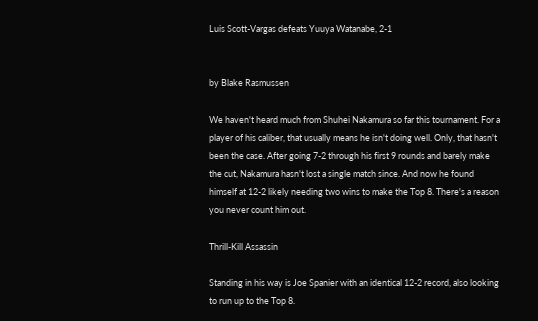Luis Scott-Vargas defeats Yuuya Watanabe, 2-1


by Blake Rasmussen

We haven't heard much from Shuhei Nakamura so far this tournament. For a player of his caliber, that usually means he isn't doing well. Only, that hasn't been the case. After going 7-2 through his first 9 rounds and barely make the cut, Nakamura hasn't lost a single match since. And now he found himself at 12-2 likely needing two wins to make the Top 8. There's a reason you never count him out.

Thrill-Kill Assassin

Standing in his way is Joe Spanier with an identical 12-2 record, also looking to run up to the Top 8.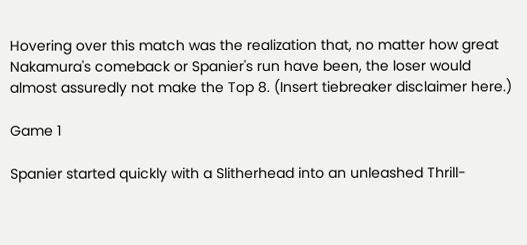Hovering over this match was the realization that, no matter how great Nakamura's comeback or Spanier's run have been, the loser would almost assuredly not make the Top 8. (Insert tiebreaker disclaimer here.)

Game 1

Spanier started quickly with a Slitherhead into an unleashed Thrill-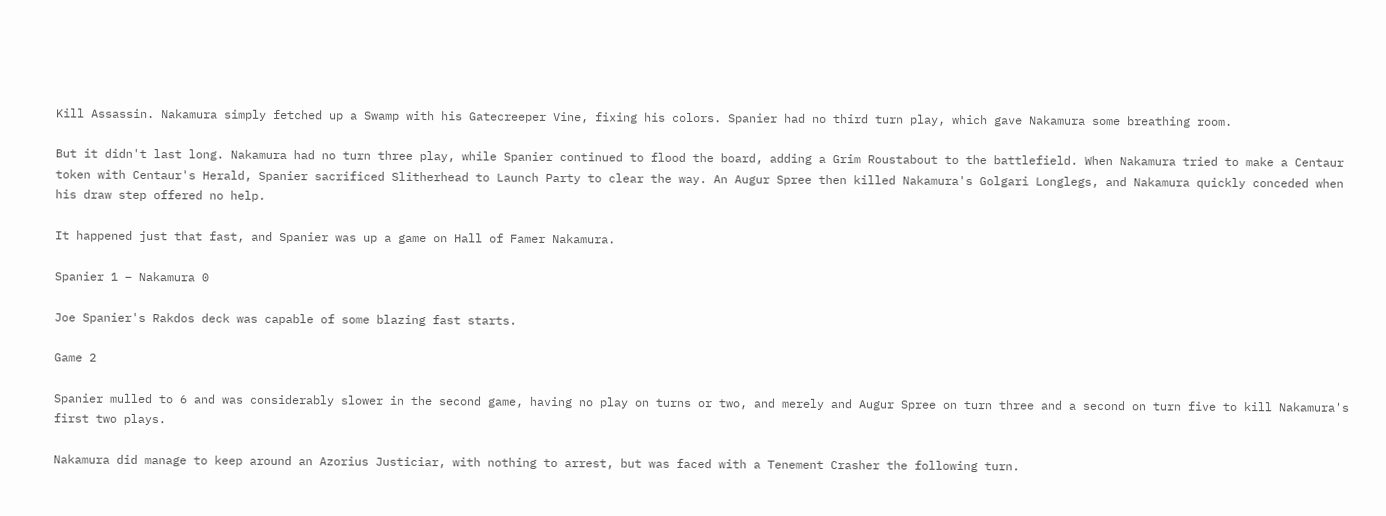Kill Assassin. Nakamura simply fetched up a Swamp with his Gatecreeper Vine, fixing his colors. Spanier had no third turn play, which gave Nakamura some breathing room.

But it didn't last long. Nakamura had no turn three play, while Spanier continued to flood the board, adding a Grim Roustabout to the battlefield. When Nakamura tried to make a Centaur token with Centaur's Herald, Spanier sacrificed Slitherhead to Launch Party to clear the way. An Augur Spree then killed Nakamura's Golgari Longlegs, and Nakamura quickly conceded when his draw step offered no help.

It happened just that fast, and Spanier was up a game on Hall of Famer Nakamura.

Spanier 1 – Nakamura 0

Joe Spanier's Rakdos deck was capable of some blazing fast starts.

Game 2

Spanier mulled to 6 and was considerably slower in the second game, having no play on turns or two, and merely and Augur Spree on turn three and a second on turn five to kill Nakamura's first two plays.

Nakamura did manage to keep around an Azorius Justiciar, with nothing to arrest, but was faced with a Tenement Crasher the following turn.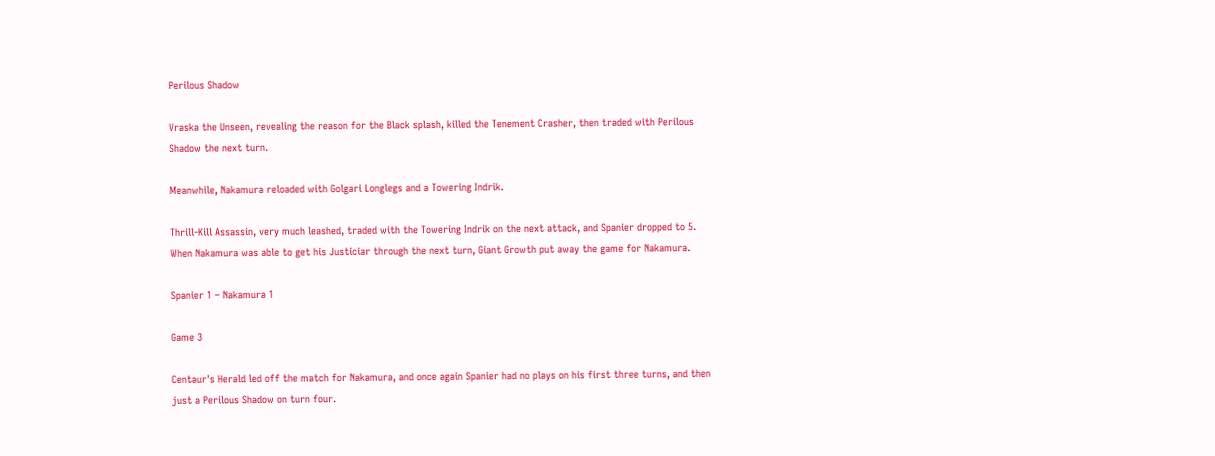Perilous Shadow

Vraska the Unseen, revealing the reason for the Black splash, killed the Tenement Crasher, then traded with Perilous Shadow the next turn.

Meanwhile, Nakamura reloaded with Golgari Longlegs and a Towering Indrik.

Thrill-Kill Assassin, very much leashed, traded with the Towering Indrik on the next attack, and Spanier dropped to 5. When Nakamura was able to get his Justiciar through the next turn, Giant Growth put away the game for Nakamura.

Spanier 1 – Nakamura 1

Game 3

Centaur's Herald led off the match for Nakamura, and once again Spanier had no plays on his first three turns, and then just a Perilous Shadow on turn four.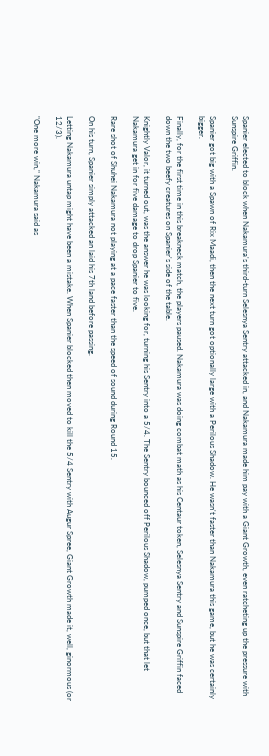Spanier elected to block when Nakamura's third-turn Selesnya Sentry attacked in, and Nakamura made him pay with a Giant Growth, even ratcheting up the pressure with Sunspire Griffin.

Spanier got big with a Spawn of Rix Maadi, then the next turn got optionally large with a Perilous Shadow. He wasn't faster than Nakamura this game, but he was certainly bigger.

Finally, for the first time in this breakneck match, the players paused. Nakamura was doing combat math as his Centaur token, Selesnya Sentry and Sunspire Griffin faced down the two beefy creatures on Spanier's side of the table.

Knightly Valor, it turned out, was the answer he was looking for, turning his Sentry into a 5/4. The Sentry bounced off Perilous Shadow, pumped once, but that let Nakamura get in for five damage to drop Spanier to five.

Rare shot of Shuhei Nakamura not playing at a pace faster than the speed of sound during Round 15.

On his turn, Spanier simply attacked an laid his 7th land before passing.

Letting Nakamura untap might have been a mistake. When Spanier blocked then moved to kill the 5/4 Sentry with Augur Spree, Giant Growth made it, well, ginormous (or 12/3).

"One more win," Nakamura said as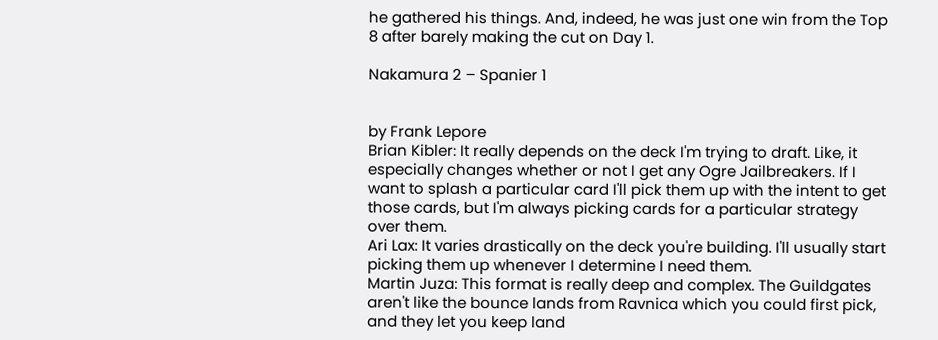he gathered his things. And, indeed, he was just one win from the Top 8 after barely making the cut on Day 1.

Nakamura 2 – Spanier 1


by Frank Lepore
Brian Kibler: It really depends on the deck I'm trying to draft. Like, it especially changes whether or not I get any Ogre Jailbreakers. If I want to splash a particular card I'll pick them up with the intent to get those cards, but I'm always picking cards for a particular strategy over them.
Ari Lax: It varies drastically on the deck you're building. I'll usually start picking them up whenever I determine I need them.
Martin Juza: This format is really deep and complex. The Guildgates aren't like the bounce lands from Ravnica which you could first pick, and they let you keep land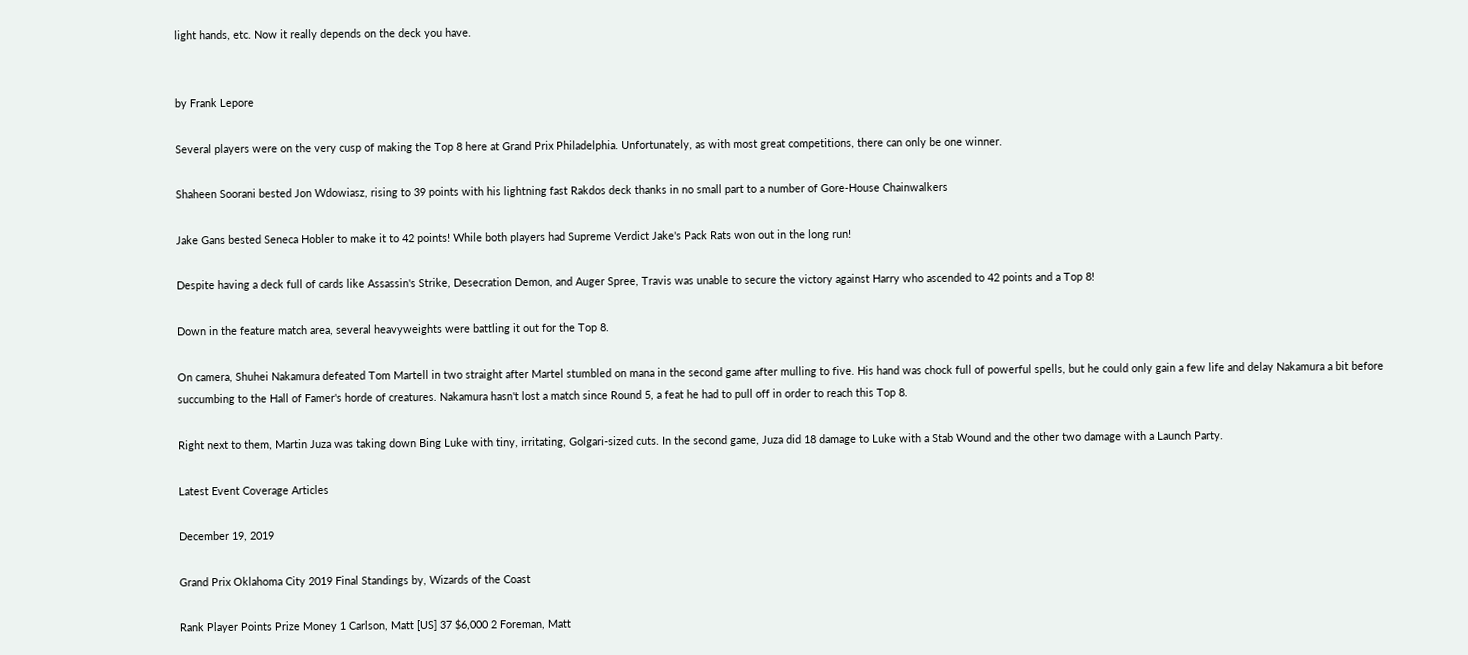light hands, etc. Now it really depends on the deck you have.


by Frank Lepore

Several players were on the very cusp of making the Top 8 here at Grand Prix Philadelphia. Unfortunately, as with most great competitions, there can only be one winner.

Shaheen Soorani bested Jon Wdowiasz, rising to 39 points with his lightning fast Rakdos deck thanks in no small part to a number of Gore-House Chainwalkers

Jake Gans bested Seneca Hobler to make it to 42 points! While both players had Supreme Verdict Jake's Pack Rats won out in the long run!

Despite having a deck full of cards like Assassin's Strike, Desecration Demon, and Auger Spree, Travis was unable to secure the victory against Harry who ascended to 42 points and a Top 8!

Down in the feature match area, several heavyweights were battling it out for the Top 8.

On camera, Shuhei Nakamura defeated Tom Martell in two straight after Martel stumbled on mana in the second game after mulling to five. His hand was chock full of powerful spells, but he could only gain a few life and delay Nakamura a bit before succumbing to the Hall of Famer's horde of creatures. Nakamura hasn't lost a match since Round 5, a feat he had to pull off in order to reach this Top 8.

Right next to them, Martin Juza was taking down Bing Luke with tiny, irritating, Golgari-sized cuts. In the second game, Juza did 18 damage to Luke with a Stab Wound and the other two damage with a Launch Party.

Latest Event Coverage Articles

December 19, 2019

Grand Prix Oklahoma City 2019 Final Standings by, Wizards of the Coast

Rank Player Points Prize Money 1 Carlson, Matt [US] 37 $6,000 2 Foreman, Matt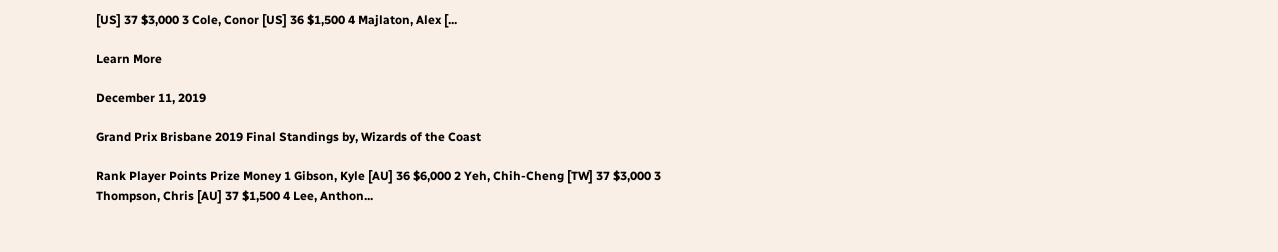[US] 37 $3,000 3 Cole, Conor [US] 36 $1,500 4 Majlaton, Alex [...

Learn More

December 11, 2019

Grand Prix Brisbane 2019 Final Standings by, Wizards of the Coast

Rank Player Points Prize Money 1 Gibson, Kyle [AU] 36 $6,000 2 Yeh, Chih-Cheng [TW] 37 $3,000 3 Thompson, Chris [AU] 37 $1,500 4 Lee, Anthon...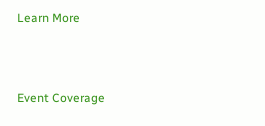Learn More



Event Coverage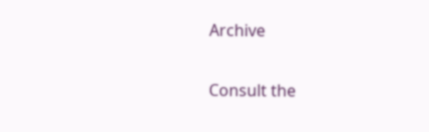Archive

Consult the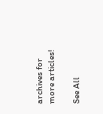archives for more articles!

See All